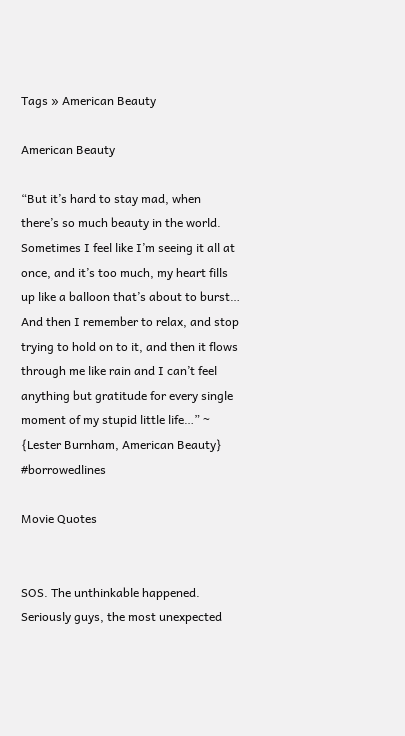Tags » American Beauty

American Beauty

“But it’s hard to stay mad, when there’s so much beauty in the world. Sometimes I feel like I’m seeing it all at once, and it’s too much, my heart fills up like a balloon that’s about to burst… And then I remember to relax, and stop trying to hold on to it, and then it flows through me like rain and I can’t feel anything but gratitude for every single moment of my stupid little life…” ~ {Lester Burnham, American Beauty} #borrowedlines

Movie Quotes


SOS. The unthinkable happened. Seriously guys, the most unexpected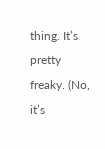thing. It’s pretty freaky. (No, it’s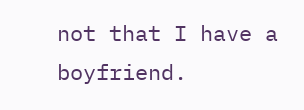not that I have a boyfriend.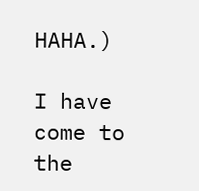HAHA.)

I have come to the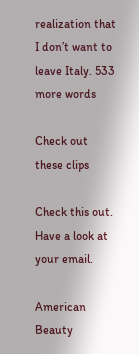realization that I don’t want to leave Italy. 533 more words

Check out these clips

Check this out. Have a look at your email.

American Beauty